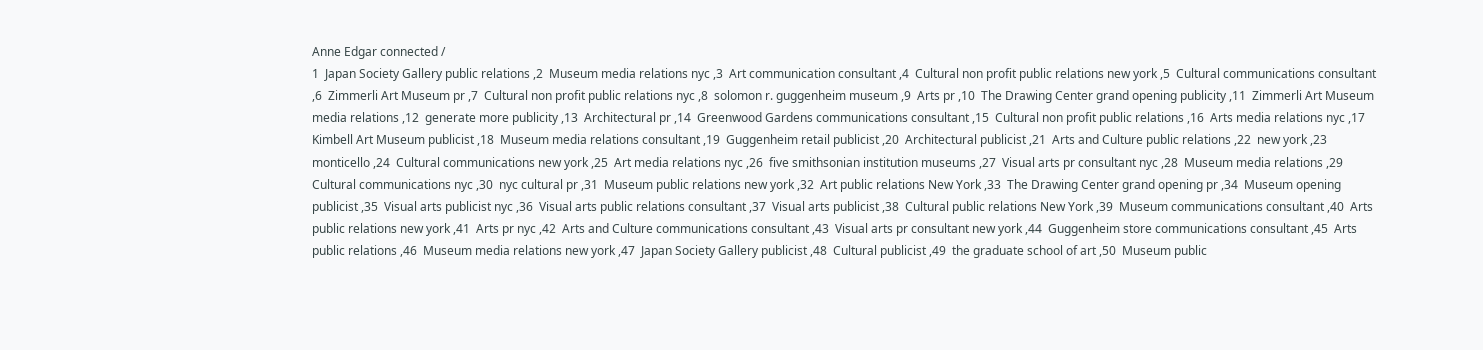Anne Edgar connected /
1  Japan Society Gallery public relations ,2  Museum media relations nyc ,3  Art communication consultant ,4  Cultural non profit public relations new york ,5  Cultural communications consultant ,6  Zimmerli Art Museum pr ,7  Cultural non profit public relations nyc ,8  solomon r. guggenheim museum ,9  Arts pr ,10  The Drawing Center grand opening publicity ,11  Zimmerli Art Museum media relations ,12  generate more publicity ,13  Architectural pr ,14  Greenwood Gardens communications consultant ,15  Cultural non profit public relations ,16  Arts media relations nyc ,17  Kimbell Art Museum publicist ,18  Museum media relations consultant ,19  Guggenheim retail publicist ,20  Architectural publicist ,21  Arts and Culture public relations ,22  new york ,23  monticello ,24  Cultural communications new york ,25  Art media relations nyc ,26  five smithsonian institution museums ,27  Visual arts pr consultant nyc ,28  Museum media relations ,29  Cultural communications nyc ,30  nyc cultural pr ,31  Museum public relations new york ,32  Art public relations New York ,33  The Drawing Center grand opening pr ,34  Museum opening publicist ,35  Visual arts publicist nyc ,36  Visual arts public relations consultant ,37  Visual arts publicist ,38  Cultural public relations New York ,39  Museum communications consultant ,40  Arts public relations new york ,41  Arts pr nyc ,42  Arts and Culture communications consultant ,43  Visual arts pr consultant new york ,44  Guggenheim store communications consultant ,45  Arts public relations ,46  Museum media relations new york ,47  Japan Society Gallery publicist ,48  Cultural publicist ,49  the graduate school of art ,50  Museum public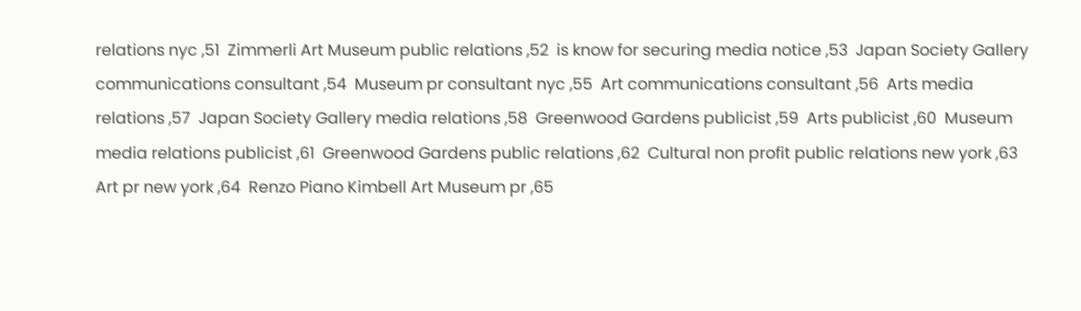relations nyc ,51  Zimmerli Art Museum public relations ,52  is know for securing media notice ,53  Japan Society Gallery communications consultant ,54  Museum pr consultant nyc ,55  Art communications consultant ,56  Arts media relations ,57  Japan Society Gallery media relations ,58  Greenwood Gardens publicist ,59  Arts publicist ,60  Museum media relations publicist ,61  Greenwood Gardens public relations ,62  Cultural non profit public relations new york ,63  Art pr new york ,64  Renzo Piano Kimbell Art Museum pr ,65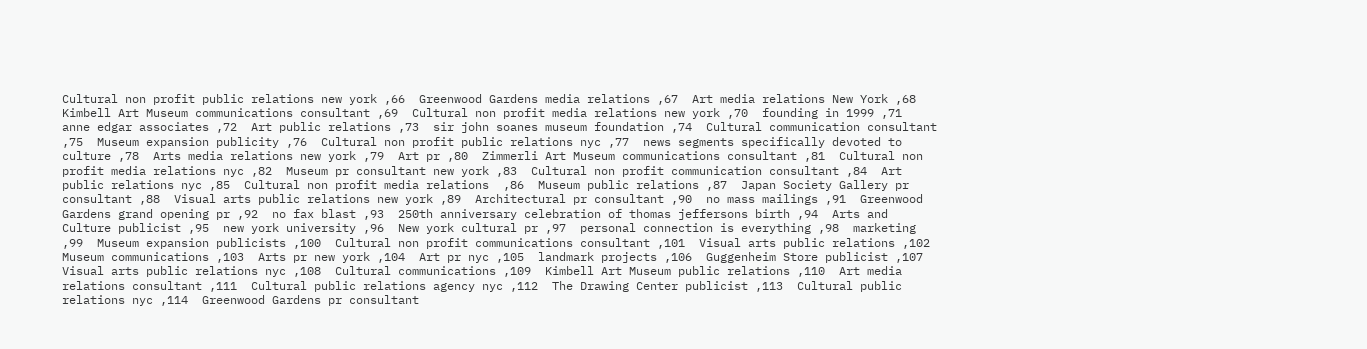Cultural non profit public relations new york ,66  Greenwood Gardens media relations ,67  Art media relations New York ,68  Kimbell Art Museum communications consultant ,69  Cultural non profit media relations new york ,70  founding in 1999 ,71  anne edgar associates ,72  Art public relations ,73  sir john soanes museum foundation ,74  Cultural communication consultant ,75  Museum expansion publicity ,76  Cultural non profit public relations nyc ,77  news segments specifically devoted to culture ,78  Arts media relations new york ,79  Art pr ,80  Zimmerli Art Museum communications consultant ,81  Cultural non profit media relations nyc ,82  Museum pr consultant new york ,83  Cultural non profit communication consultant ,84  Art public relations nyc ,85  Cultural non profit media relations  ,86  Museum public relations ,87  Japan Society Gallery pr consultant ,88  Visual arts public relations new york ,89  Architectural pr consultant ,90  no mass mailings ,91  Greenwood Gardens grand opening pr ,92  no fax blast ,93  250th anniversary celebration of thomas jeffersons birth ,94  Arts and Culture publicist ,95  new york university ,96  New york cultural pr ,97  personal connection is everything ,98  marketing ,99  Museum expansion publicists ,100  Cultural non profit communications consultant ,101  Visual arts public relations ,102  Museum communications ,103  Arts pr new york ,104  Art pr nyc ,105  landmark projects ,106  Guggenheim Store publicist ,107  Visual arts public relations nyc ,108  Cultural communications ,109  Kimbell Art Museum public relations ,110  Art media relations consultant ,111  Cultural public relations agency nyc ,112  The Drawing Center publicist ,113  Cultural public relations nyc ,114  Greenwood Gardens pr consultant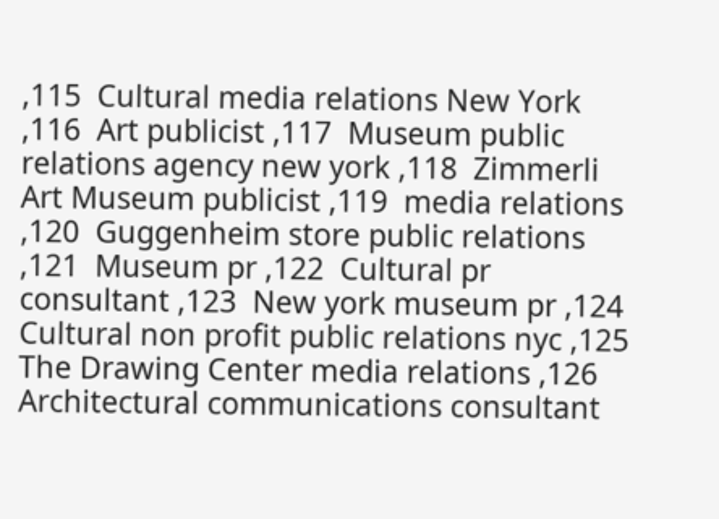,115  Cultural media relations New York ,116  Art publicist ,117  Museum public relations agency new york ,118  Zimmerli Art Museum publicist ,119  media relations ,120  Guggenheim store public relations ,121  Museum pr ,122  Cultural pr consultant ,123  New york museum pr ,124  Cultural non profit public relations nyc ,125  The Drawing Center media relations ,126  Architectural communications consultant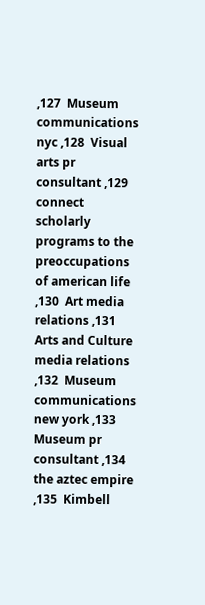,127  Museum communications nyc ,128  Visual arts pr consultant ,129  connect scholarly programs to the preoccupations of american life ,130  Art media relations ,131  Arts and Culture media relations ,132  Museum communications new york ,133  Museum pr consultant ,134  the aztec empire ,135  Kimbell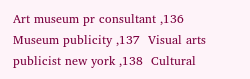Art museum pr consultant ,136  Museum publicity ,137  Visual arts publicist new york ,138  Cultural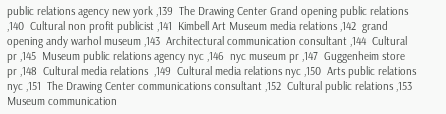public relations agency new york ,139  The Drawing Center Grand opening public relations ,140  Cultural non profit publicist ,141  Kimbell Art Museum media relations ,142  grand opening andy warhol museum ,143  Architectural communication consultant ,144  Cultural pr ,145  Museum public relations agency nyc ,146  nyc museum pr ,147  Guggenheim store pr ,148  Cultural media relations  ,149  Cultural media relations nyc ,150  Arts public relations nyc ,151  The Drawing Center communications consultant ,152  Cultural public relations ,153  Museum communication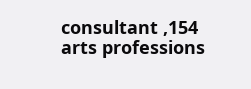consultant ,154  arts professions